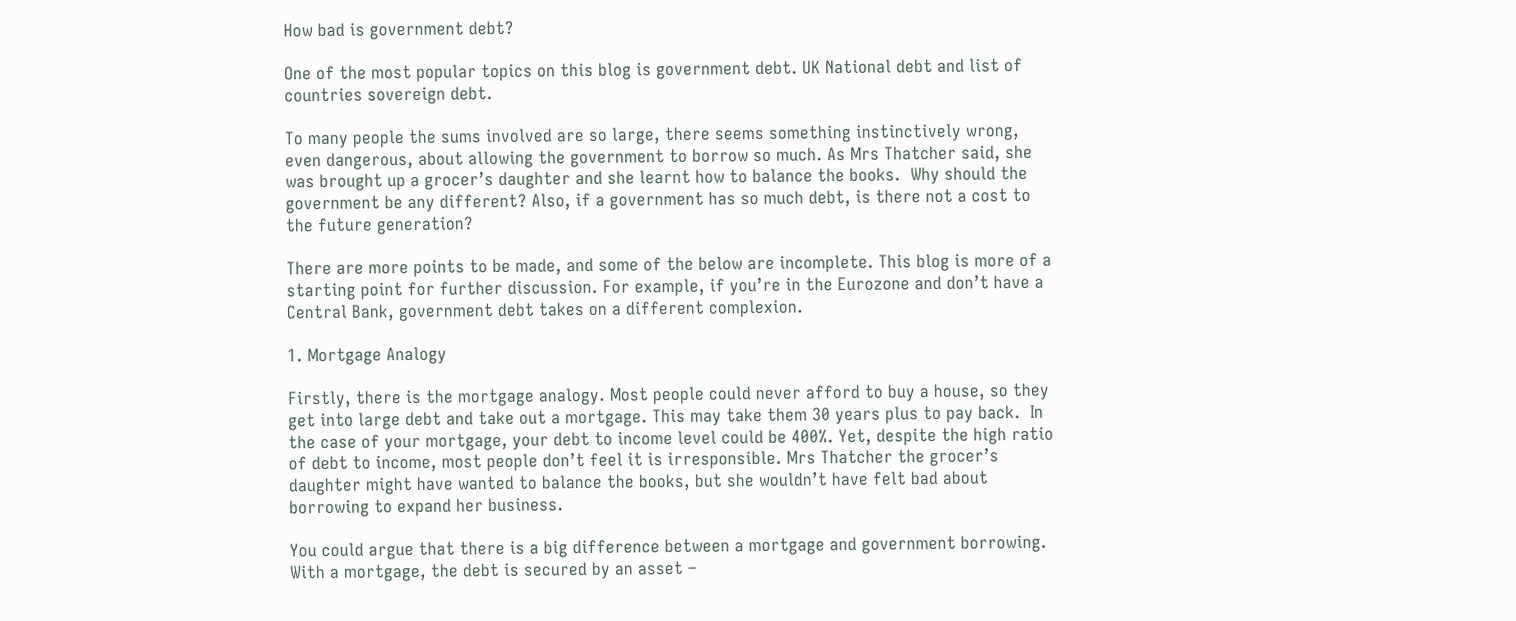How bad is government debt?

One of the most popular topics on this blog is government debt. UK National debt and list of countries sovereign debt.

To many people the sums involved are so large, there seems something instinctively wrong, even dangerous, about allowing the government to borrow so much. As Mrs Thatcher said, she was brought up a grocer’s daughter and she learnt how to balance the books.  Why should the government be any different? Also, if a government has so much debt, is there not a cost to the future generation?

There are more points to be made, and some of the below are incomplete. This blog is more of a starting point for further discussion. For example, if you’re in the Eurozone and don’t have a Central Bank, government debt takes on a different complexion.

1. Mortgage Analogy

Firstly, there is the mortgage analogy. Most people could never afford to buy a house, so they get into large debt and take out a mortgage. This may take them 30 years plus to pay back.  In the case of your mortgage, your debt to income level could be 400%. Yet, despite the high ratio of debt to income, most people don’t feel it is irresponsible. Mrs Thatcher the grocer’s daughter might have wanted to balance the books, but she wouldn’t have felt bad about borrowing to expand her business.

You could argue that there is a big difference between a mortgage and government borrowing. With a mortgage, the debt is secured by an asset –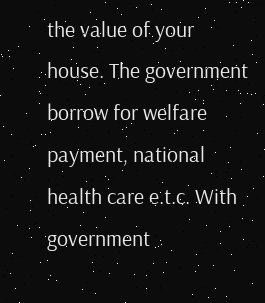the value of your house. The government borrow for welfare payment, national health care e.t.c. With government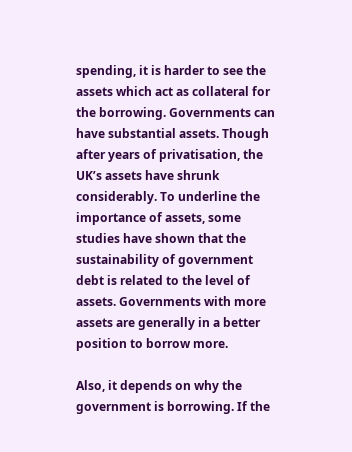spending, it is harder to see the assets which act as collateral for the borrowing. Governments can have substantial assets. Though after years of privatisation, the UK’s assets have shrunk considerably. To underline the importance of assets, some studies have shown that the sustainability of government debt is related to the level of assets. Governments with more assets are generally in a better position to borrow more.

Also, it depends on why the government is borrowing. If the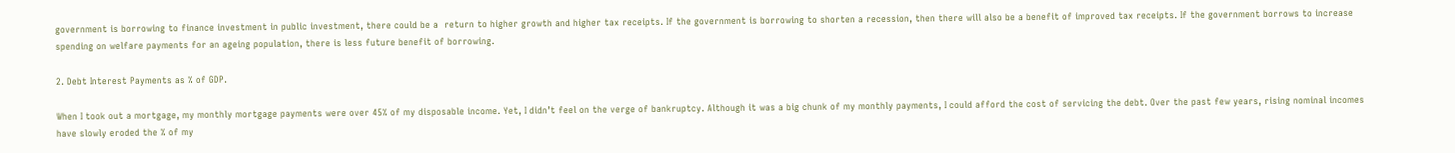government is borrowing to finance investment in public investment, there could be a  return to higher growth and higher tax receipts. If the government is borrowing to shorten a recession, then there will also be a benefit of improved tax receipts. If the government borrows to increase spending on welfare payments for an ageing population, there is less future benefit of borrowing.

2. Debt Interest Payments as % of GDP.

When I took out a mortgage, my monthly mortgage payments were over 45% of my disposable income. Yet, I didn’t feel on the verge of bankruptcy. Although it was a big chunk of my monthly payments, I could afford the cost of servicing the debt. Over the past few years, rising nominal incomes have slowly eroded the % of my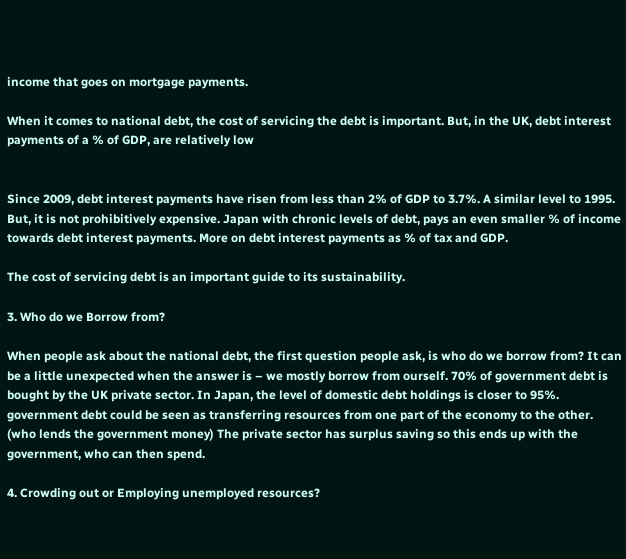income that goes on mortgage payments.

When it comes to national debt, the cost of servicing the debt is important. But, in the UK, debt interest payments of a % of GDP, are relatively low


Since 2009, debt interest payments have risen from less than 2% of GDP to 3.7%. A similar level to 1995. But, it is not prohibitively expensive. Japan with chronic levels of debt, pays an even smaller % of income towards debt interest payments. More on debt interest payments as % of tax and GDP.

The cost of servicing debt is an important guide to its sustainability.

3. Who do we Borrow from?

When people ask about the national debt, the first question people ask, is who do we borrow from? It can be a little unexpected when the answer is – we mostly borrow from ourself. 70% of government debt is bought by the UK private sector. In Japan, the level of domestic debt holdings is closer to 95%. government debt could be seen as transferring resources from one part of the economy to the other. (who lends the government money) The private sector has surplus saving so this ends up with the government, who can then spend.

4. Crowding out or Employing unemployed resources?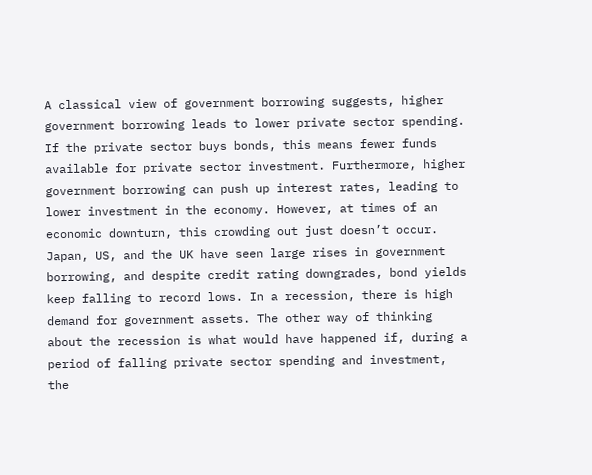A classical view of government borrowing suggests, higher government borrowing leads to lower private sector spending. If the private sector buys bonds, this means fewer funds available for private sector investment. Furthermore, higher government borrowing can push up interest rates, leading to lower investment in the economy. However, at times of an economic downturn, this crowding out just doesn’t occur. Japan, US, and the UK have seen large rises in government borrowing, and despite credit rating downgrades, bond yields keep falling to record lows. In a recession, there is high demand for government assets. The other way of thinking about the recession is what would have happened if, during a period of falling private sector spending and investment, the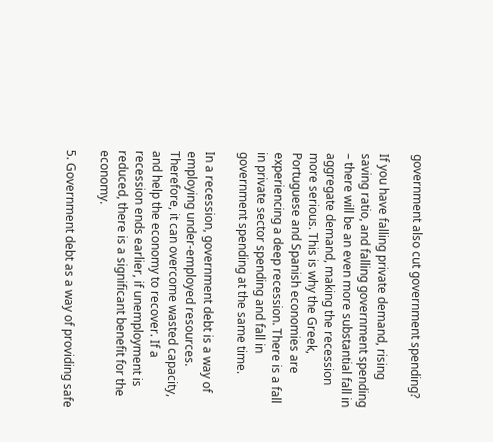government also cut government spending?

If you have falling private demand, rising saving ratio, and falling government spending – there will be an even more substantial fall in aggregate demand, making the recession more serious. This is why the Greek, Portuguese and Spanish economies are experiencing a deep recession. There is a fall in private sector spending and fall in government spending at the same time.

In a recession, government debt is a way of employing under-employed resources. Therefore, it can overcome wasted capacity, and help the economy to recover. If a recession ends earlier, if unemployment is reduced, there is a significant benefit for the economy.

5. Government debt as a way of providing safe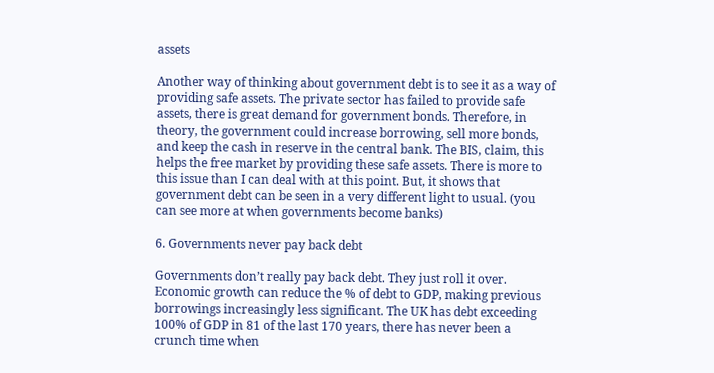assets

Another way of thinking about government debt is to see it as a way of providing safe assets. The private sector has failed to provide safe assets, there is great demand for government bonds. Therefore, in theory, the government could increase borrowing, sell more bonds, and keep the cash in reserve in the central bank. The BIS, claim, this helps the free market by providing these safe assets. There is more to this issue than I can deal with at this point. But, it shows that government debt can be seen in a very different light to usual. (you can see more at when governments become banks)

6. Governments never pay back debt

Governments don’t really pay back debt. They just roll it over. Economic growth can reduce the % of debt to GDP, making previous borrowings increasingly less significant. The UK has debt exceeding 100% of GDP in 81 of the last 170 years, there has never been a crunch time when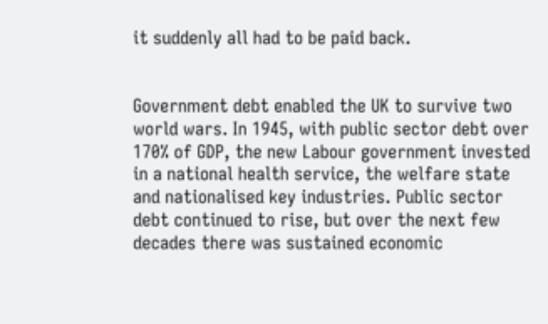it suddenly all had to be paid back.


Government debt enabled the UK to survive two world wars. In 1945, with public sector debt over 170% of GDP, the new Labour government invested in a national health service, the welfare state and nationalised key industries. Public sector debt continued to rise, but over the next few decades there was sustained economic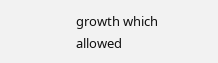growth which allowed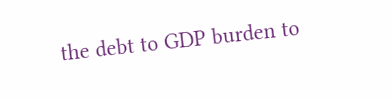the debt to GDP burden to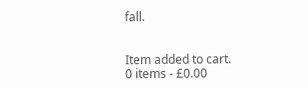fall.


Item added to cart.
0 items - £0.00